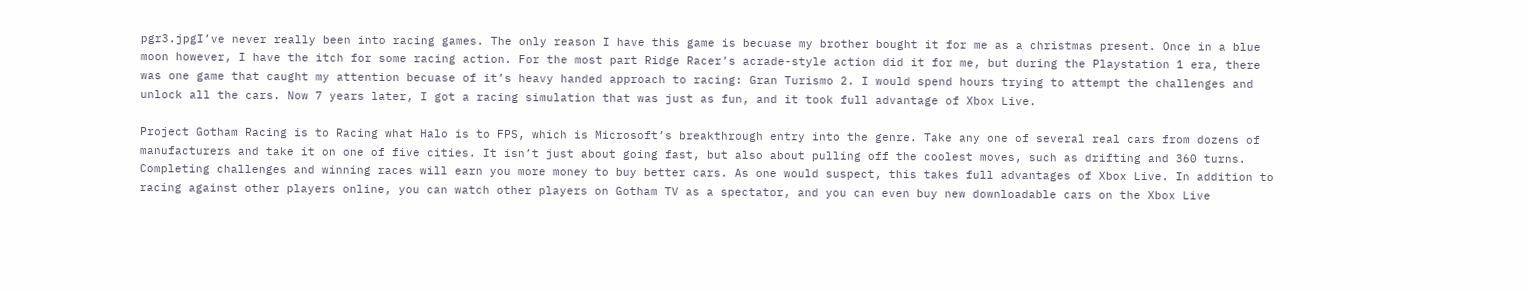pgr3.jpgI’ve never really been into racing games. The only reason I have this game is becuase my brother bought it for me as a christmas present. Once in a blue moon however, I have the itch for some racing action. For the most part Ridge Racer’s acrade-style action did it for me, but during the Playstation 1 era, there was one game that caught my attention becuase of it’s heavy handed approach to racing: Gran Turismo 2. I would spend hours trying to attempt the challenges and unlock all the cars. Now 7 years later, I got a racing simulation that was just as fun, and it took full advantage of Xbox Live.

Project Gotham Racing is to Racing what Halo is to FPS, which is Microsoft’s breakthrough entry into the genre. Take any one of several real cars from dozens of manufacturers and take it on one of five cities. It isn’t just about going fast, but also about pulling off the coolest moves, such as drifting and 360 turns. Completing challenges and winning races will earn you more money to buy better cars. As one would suspect, this takes full advantages of Xbox Live. In addition to racing against other players online, you can watch other players on Gotham TV as a spectator, and you can even buy new downloadable cars on the Xbox Live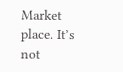Market place. It’s not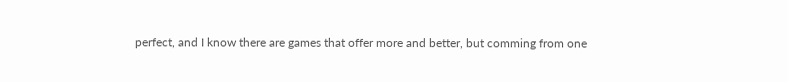perfect, and I know there are games that offer more and better, but comming from one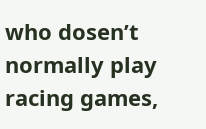who dosen’t normally play racing games,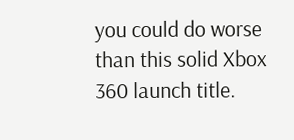you could do worse than this solid Xbox 360 launch title.